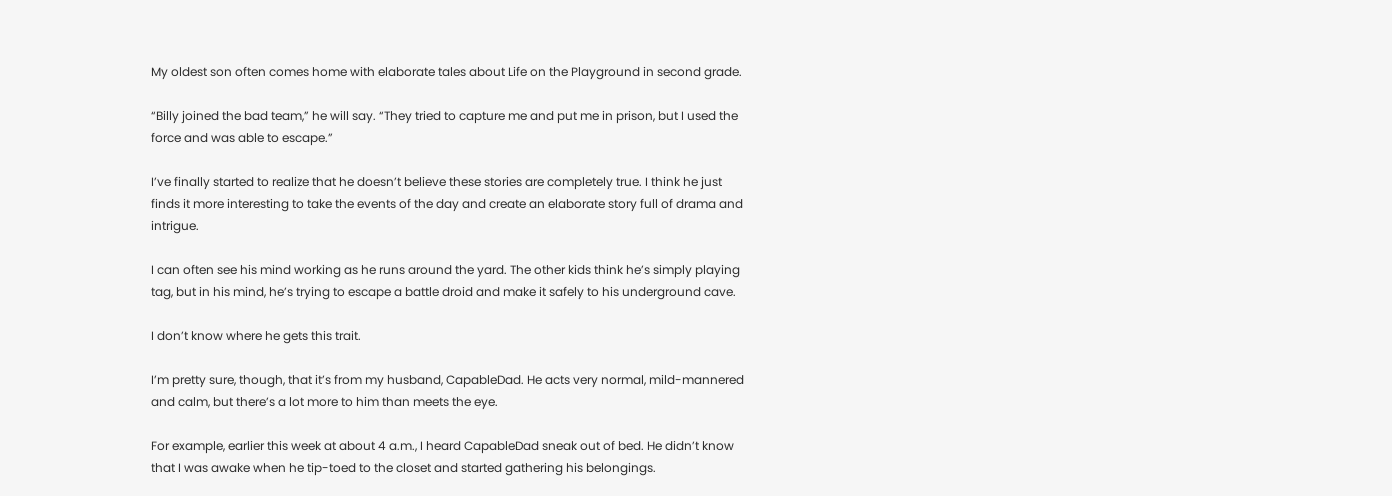My oldest son often comes home with elaborate tales about Life on the Playground in second grade.

“Billy joined the bad team,” he will say. “They tried to capture me and put me in prison, but I used the force and was able to escape.”

I’ve finally started to realize that he doesn’t believe these stories are completely true. I think he just finds it more interesting to take the events of the day and create an elaborate story full of drama and intrigue.

I can often see his mind working as he runs around the yard. The other kids think he’s simply playing tag, but in his mind, he’s trying to escape a battle droid and make it safely to his underground cave.

I don’t know where he gets this trait.

I’m pretty sure, though, that it’s from my husband, CapableDad. He acts very normal, mild-mannered and calm, but there’s a lot more to him than meets the eye.

For example, earlier this week at about 4 a.m., I heard CapableDad sneak out of bed. He didn’t know that I was awake when he tip-toed to the closet and started gathering his belongings.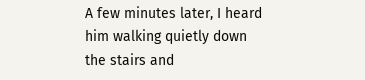A few minutes later, I heard him walking quietly down the stairs and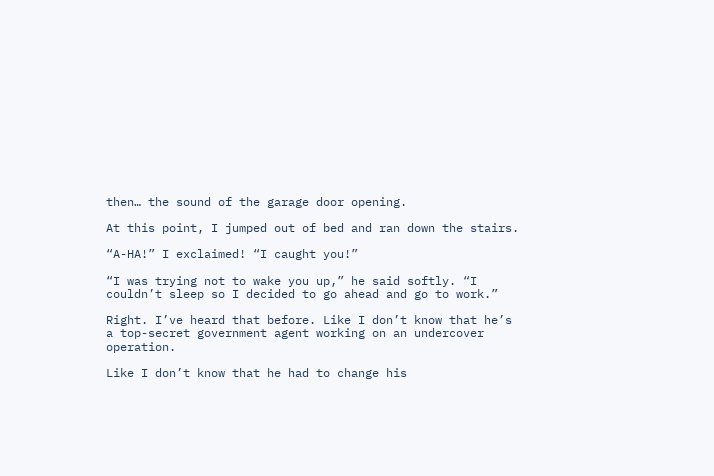then… the sound of the garage door opening.

At this point, I jumped out of bed and ran down the stairs.

“A-HA!” I exclaimed! “I caught you!”

“I was trying not to wake you up,” he said softly. “I couldn’t sleep so I decided to go ahead and go to work.”

Right. I’ve heard that before. Like I don’t know that he’s a top-secret government agent working on an undercover operation.

Like I don’t know that he had to change his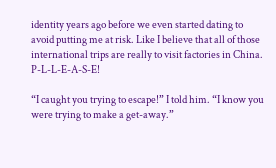identity years ago before we even started dating to avoid putting me at risk. Like I believe that all of those international trips are really to visit factories in China. P-L-L-E-A-S-E!

“I caught you trying to escape!” I told him. “I know you were trying to make a get-away.”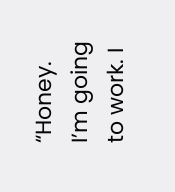“Honey. I’m going to work. I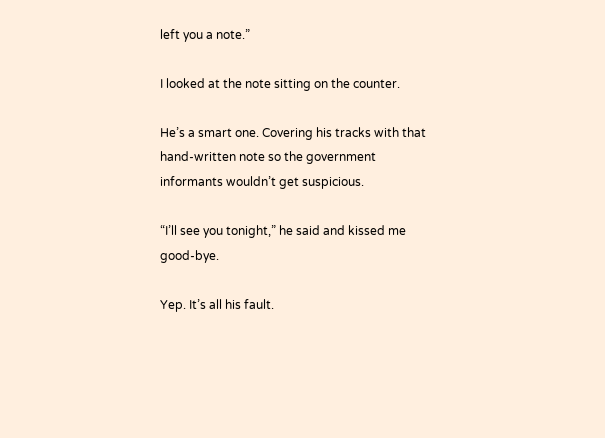left you a note.”

I looked at the note sitting on the counter.

He’s a smart one. Covering his tracks with that hand-written note so the government informants wouldn’t get suspicious.

“I’ll see you tonight,” he said and kissed me good-bye.

Yep. It’s all his fault.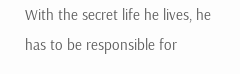With the secret life he lives, he has to be responsible for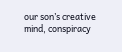our son’s creative mind, conspiracy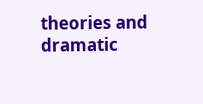theories and dramatic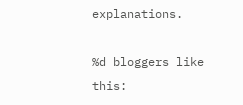explanations.

%d bloggers like this: